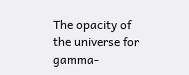The opacity of the universe for gamma-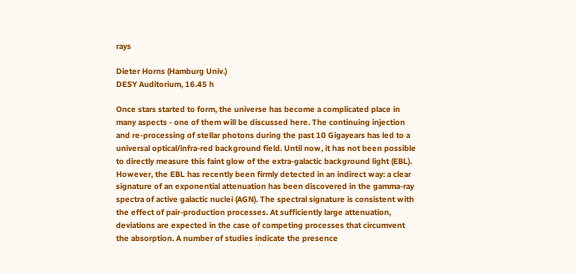rays

Dieter Horns (Hamburg Univ.)
DESY Auditorium, 16.45 h

Once stars started to form, the universe has become a complicated place in many aspects - one of them will be discussed here. The continuing injection and re-processing of stellar photons during the past 10 Gigayears has led to a universal optical/infra-red background field. Until now, it has not been possible to directly measure this faint glow of the extra-galactic background light (EBL). However, the EBL has recently been firmly detected in an indirect way: a clear signature of an exponential attenuation has been discovered in the gamma-ray spectra of active galactic nuclei (AGN). The spectral signature is consistent with the effect of pair-production processes. At sufficiently large attenuation, deviations are expected in the case of competing processes that circumvent the absorption. A number of studies indicate the presence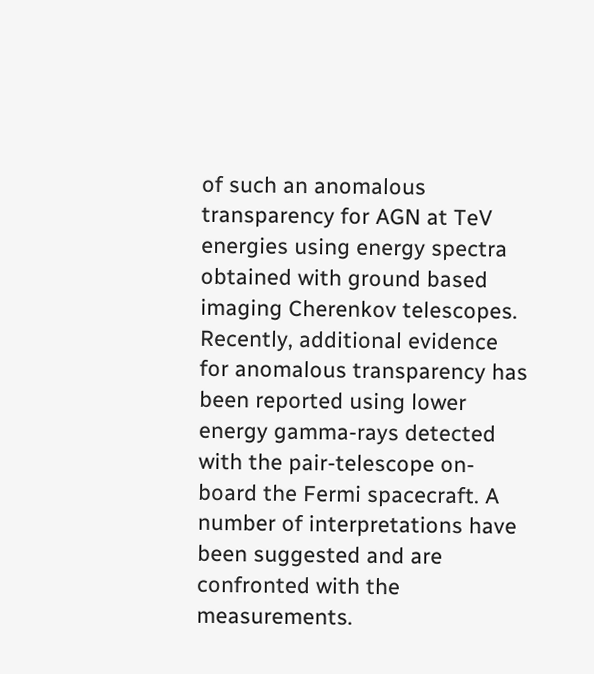of such an anomalous transparency for AGN at TeV energies using energy spectra obtained with ground based imaging Cherenkov telescopes. Recently, additional evidence for anomalous transparency has been reported using lower energy gamma-rays detected with the pair-telescope on-board the Fermi spacecraft. A number of interpretations have been suggested and are confronted with the measurements.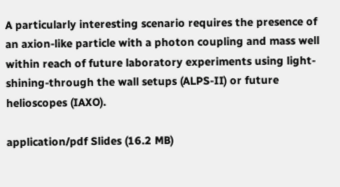A particularly interesting scenario requires the presence of an axion-like particle with a photon coupling and mass well within reach of future laboratory experiments using light-shining-through the wall setups (ALPS-II) or future helioscopes (IAXO).

application/pdf Slides (16.2 MB)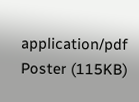application/pdf Poster (115KB)